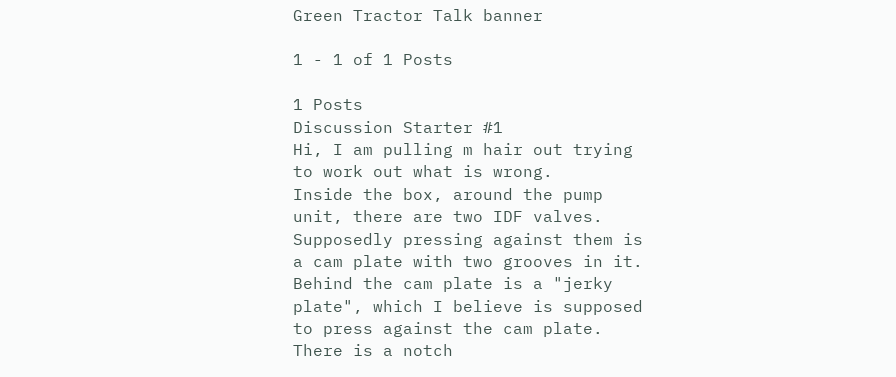Green Tractor Talk banner

1 - 1 of 1 Posts

1 Posts
Discussion Starter #1
Hi, I am pulling m hair out trying to work out what is wrong.
Inside the box, around the pump unit, there are two IDF valves. Supposedly pressing against them is a cam plate with two grooves in it. Behind the cam plate is a "jerky plate", which I believe is supposed to press against the cam plate. There is a notch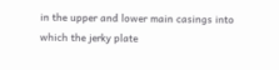in the upper and lower main casings into which the jerky plate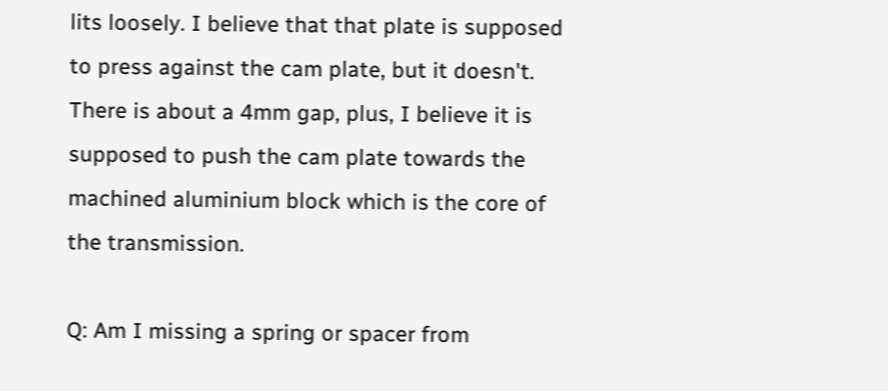lits loosely. I believe that that plate is supposed to press against the cam plate, but it doesn't. There is about a 4mm gap, plus, I believe it is supposed to push the cam plate towards the machined aluminium block which is the core of the transmission.

Q: Am I missing a spring or spacer from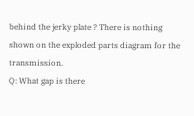behind the jerky plate ? There is nothing shown on the exploded parts diagram for the transmission.
Q: What gap is there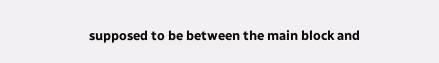supposed to be between the main block and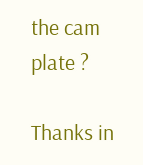the cam plate ?

Thanks in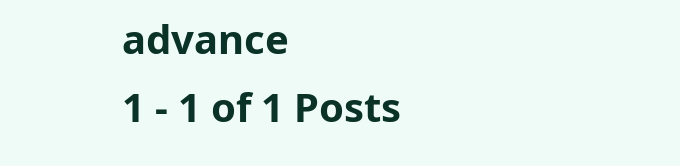advance
1 - 1 of 1 Posts